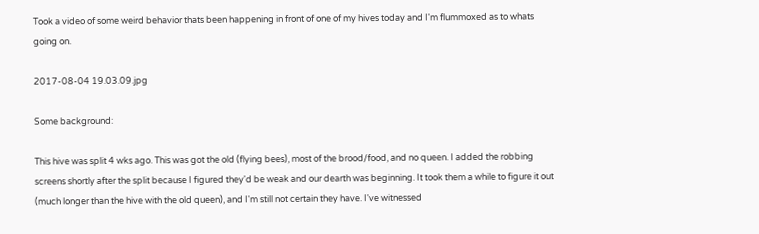Took a video of some weird behavior thats been happening in front of one of my hives today and I'm flummoxed as to whats going on.

2017-08-04 19.03.09.jpg

Some background:

This hive was split 4 wks ago. This was got the old (flying bees), most of the brood/food, and no queen. I added the robbing screens shortly after the split because I figured they'd be weak and our dearth was beginning. It took them a while to figure it out (much longer than the hive with the old queen), and I'm still not certain they have. I've witnessed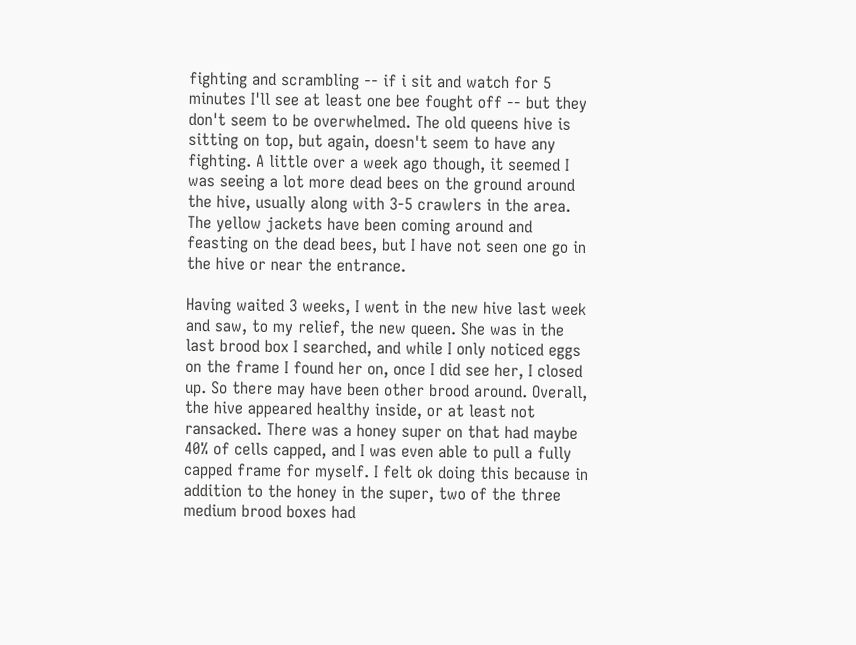fighting and scrambling -- if i sit and watch for 5 minutes I'll see at least one bee fought off -- but they don't seem to be overwhelmed. The old queens hive is sitting on top, but again, doesn't seem to have any fighting. A little over a week ago though, it seemed I was seeing a lot more dead bees on the ground around the hive, usually along with 3-5 crawlers in the area. The yellow jackets have been coming around and feasting on the dead bees, but I have not seen one go in the hive or near the entrance.

Having waited 3 weeks, I went in the new hive last week and saw, to my relief, the new queen. She was in the last brood box I searched, and while I only noticed eggs on the frame I found her on, once I did see her, I closed up. So there may have been other brood around. Overall, the hive appeared healthy inside, or at least not ransacked. There was a honey super on that had maybe 40% of cells capped, and I was even able to pull a fully capped frame for myself. I felt ok doing this because in addition to the honey in the super, two of the three medium brood boxes had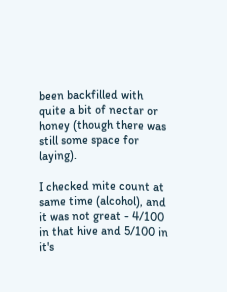been backfilled with quite a bit of nectar or honey (though there was still some space for laying).

I checked mite count at same time (alcohol), and it was not great - 4/100 in that hive and 5/100 in it's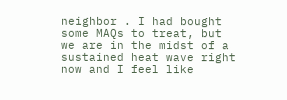neighbor . I had bought some MAQs to treat, but we are in the midst of a sustained heat wave right now and I feel like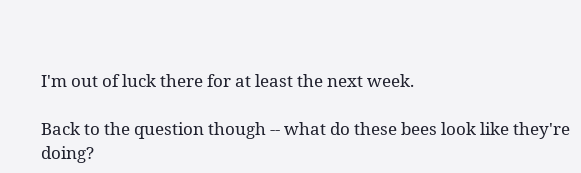I'm out of luck there for at least the next week.

Back to the question though -- what do these bees look like they're doing?